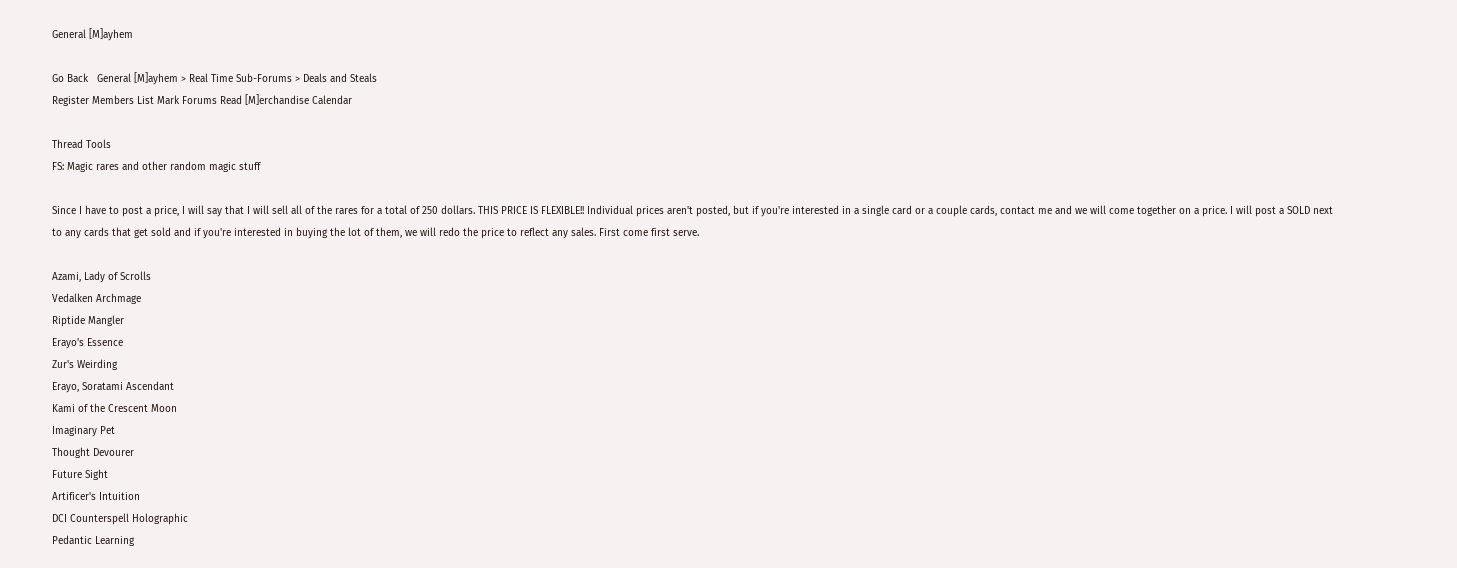General [M]ayhem

Go Back   General [M]ayhem > Real Time Sub-Forums > Deals and Steals
Register Members List Mark Forums Read [M]erchandise Calendar

Thread Tools
FS: Magic rares and other random magic stuff

Since I have to post a price, I will say that I will sell all of the rares for a total of 250 dollars. THIS PRICE IS FLEXIBLE!! Individual prices aren't posted, but if you're interested in a single card or a couple cards, contact me and we will come together on a price. I will post a SOLD next to any cards that get sold and if you're interested in buying the lot of them, we will redo the price to reflect any sales. First come first serve.

Azami, Lady of Scrolls
Vedalken Archmage
Riptide Mangler
Erayo's Essence
Zur's Weirding
Erayo, Soratami Ascendant
Kami of the Crescent Moon
Imaginary Pet
Thought Devourer
Future Sight
Artificer's Intuition
DCI Counterspell Holographic
Pedantic Learning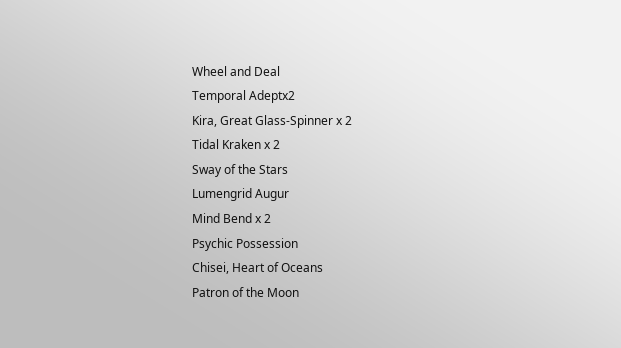Wheel and Deal
Temporal Adeptx2
Kira, Great Glass-Spinner x 2
Tidal Kraken x 2
Sway of the Stars
Lumengrid Augur
Mind Bend x 2
Psychic Possession
Chisei, Heart of Oceans
Patron of the Moon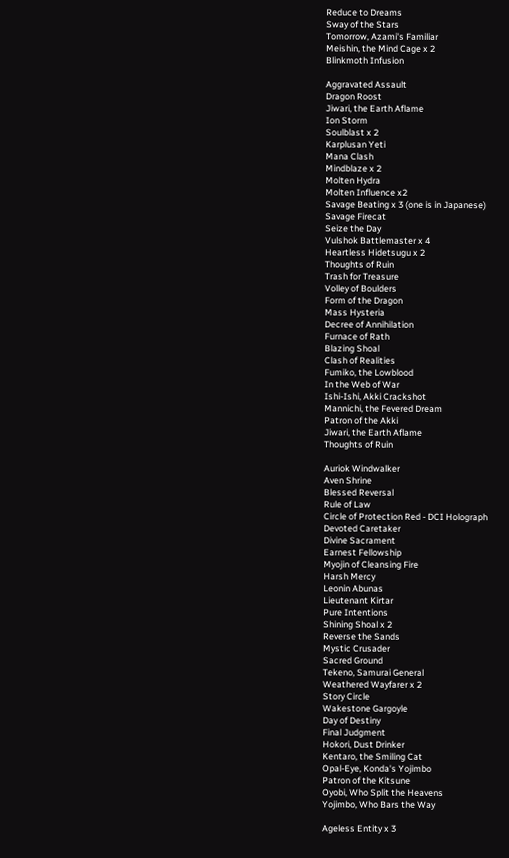Reduce to Dreams
Sway of the Stars
Tomorrow, Azami's Familiar
Meishin, the Mind Cage x 2
Blinkmoth Infusion

Aggravated Assault
Dragon Roost
Jiwari, the Earth Aflame
Ion Storm
Soulblast x 2
Karplusan Yeti
Mana Clash
Mindblaze x 2
Molten Hydra
Molten Influence x2
Savage Beating x 3 (one is in Japanese)
Savage Firecat
Seize the Day
Vulshok Battlemaster x 4
Heartless Hidetsugu x 2
Thoughts of Ruin
Trash for Treasure
Volley of Boulders
Form of the Dragon
Mass Hysteria
Decree of Annihilation
Furnace of Rath
Blazing Shoal
Clash of Realities
Fumiko, the Lowblood
In the Web of War
Ishi-Ishi, Akki Crackshot
Mannichi, the Fevered Dream
Patron of the Akki
Jiwari, the Earth Aflame
Thoughts of Ruin

Auriok Windwalker
Aven Shrine
Blessed Reversal
Rule of Law
Circle of Protection Red - DCI Holograph
Devoted Caretaker
Divine Sacrament
Earnest Fellowship
Myojin of Cleansing Fire
Harsh Mercy
Leonin Abunas
Lieutenant Kirtar
Pure Intentions
Shining Shoal x 2
Reverse the Sands
Mystic Crusader
Sacred Ground
Tekeno, Samurai General
Weathered Wayfarer x 2
Story Circle
Wakestone Gargoyle
Day of Destiny
Final Judgment
Hokori, Dust Drinker
Kentaro, the Smiling Cat
Opal-Eye, Konda's Yojimbo
Patron of the Kitsune
Oyobi, Who Split the Heavens
Yojimbo, Who Bars the Way

Ageless Entity x 3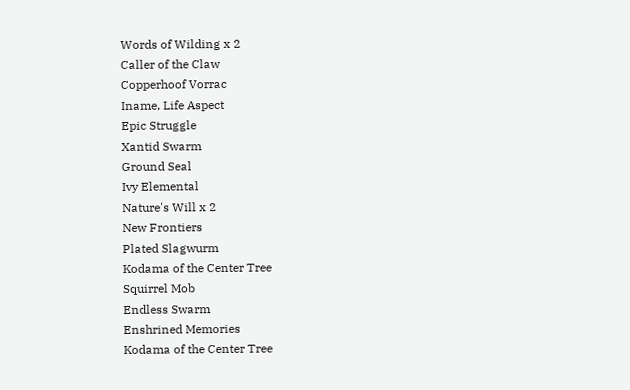Words of Wilding x 2
Caller of the Claw
Copperhoof Vorrac
Iname, Life Aspect
Epic Struggle
Xantid Swarm
Ground Seal
Ivy Elemental
Nature's Will x 2
New Frontiers
Plated Slagwurm
Kodama of the Center Tree
Squirrel Mob
Endless Swarm
Enshrined Memories
Kodama of the Center Tree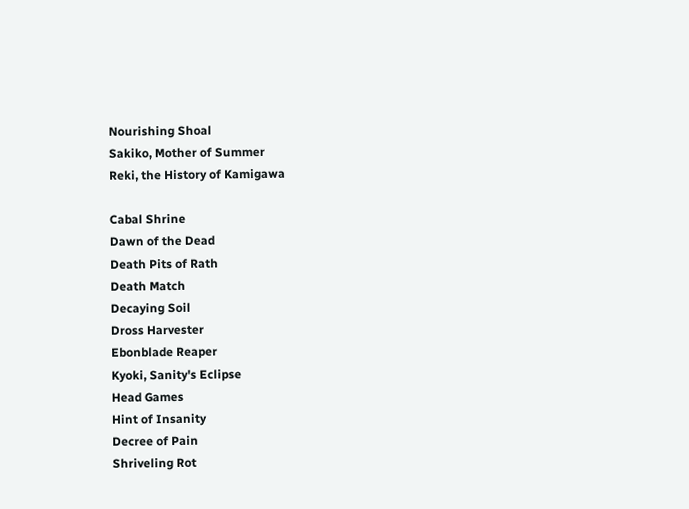Nourishing Shoal
Sakiko, Mother of Summer
Reki, the History of Kamigawa

Cabal Shrine
Dawn of the Dead
Death Pits of Rath
Death Match
Decaying Soil
Dross Harvester
Ebonblade Reaper
Kyoki, Sanity's Eclipse
Head Games
Hint of Insanity
Decree of Pain
Shriveling Rot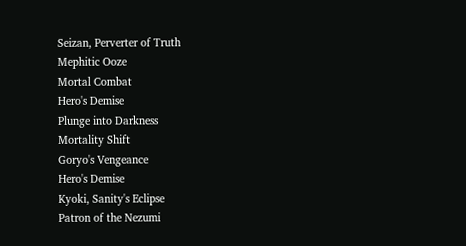Seizan, Perverter of Truth
Mephitic Ooze
Mortal Combat
Hero's Demise
Plunge into Darkness
Mortality Shift
Goryo's Vengeance
Hero's Demise
Kyoki, Sanity's Eclipse
Patron of the Nezumi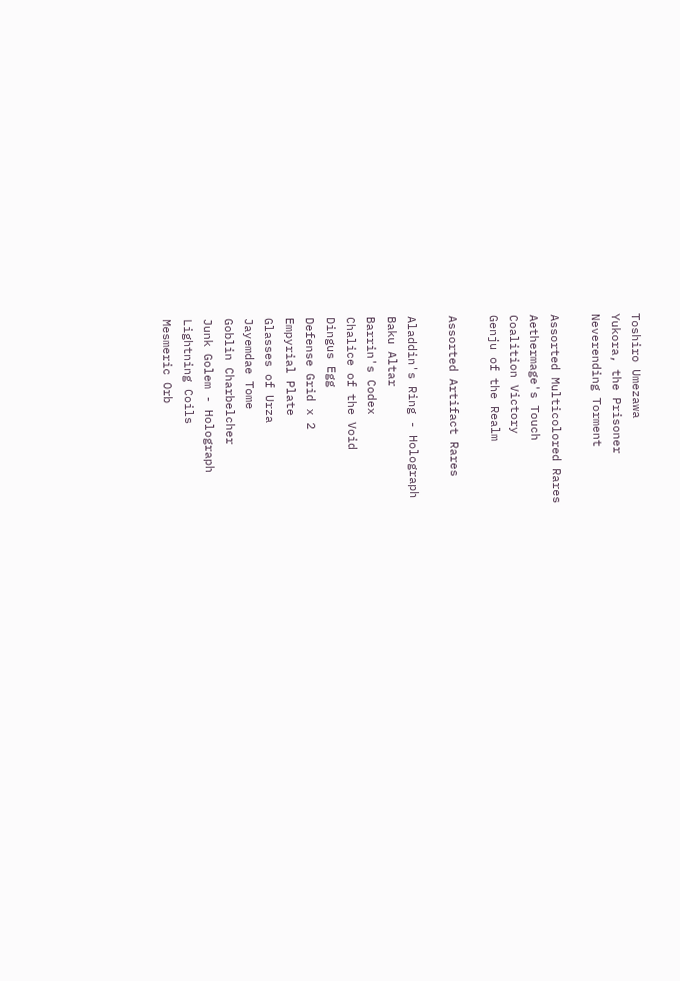Toshiro Umezawa
Yukora, the Prisoner
Neverending Torment

Assorted Multicolored Rares
Aethermage's Touch
Coalition Victory
Genju of the Realm

Assorted Artifact Rares

Aladdin's Ring - Holograph
Baku Altar
Barrin's Codex
Chalice of the Void
Dingus Egg
Defense Grid x 2
Empyrial Plate
Glasses of Urza
Jayemdae Tome
Goblin Charbelcher
Junk Golem - Holograph
Lightning Coils
Mesmeric Orb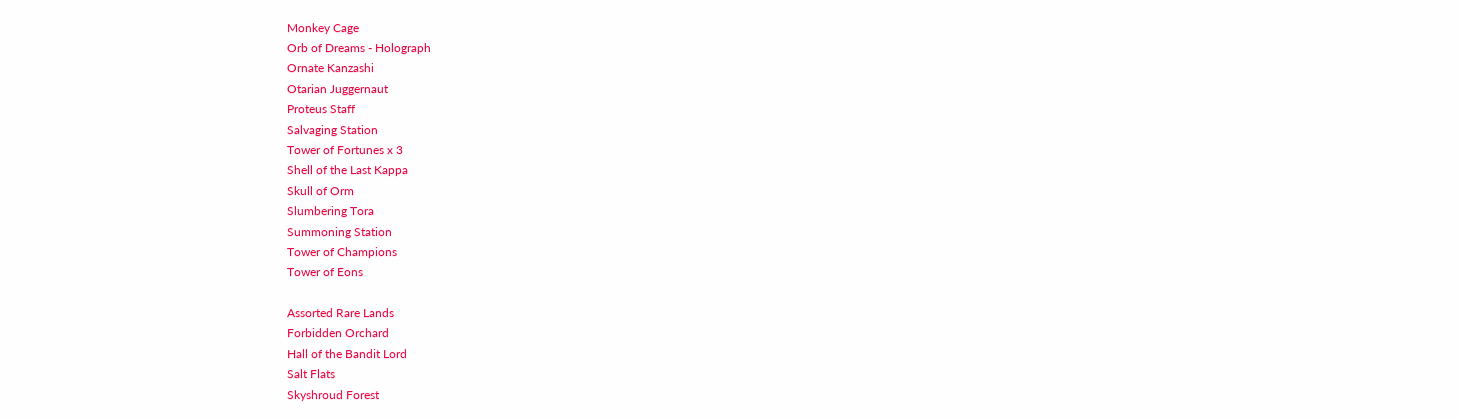Monkey Cage
Orb of Dreams - Holograph
Ornate Kanzashi
Otarian Juggernaut
Proteus Staff
Salvaging Station
Tower of Fortunes x 3
Shell of the Last Kappa
Skull of Orm
Slumbering Tora
Summoning Station
Tower of Champions
Tower of Eons

Assorted Rare Lands
Forbidden Orchard
Hall of the Bandit Lord
Salt Flats
Skyshroud Forest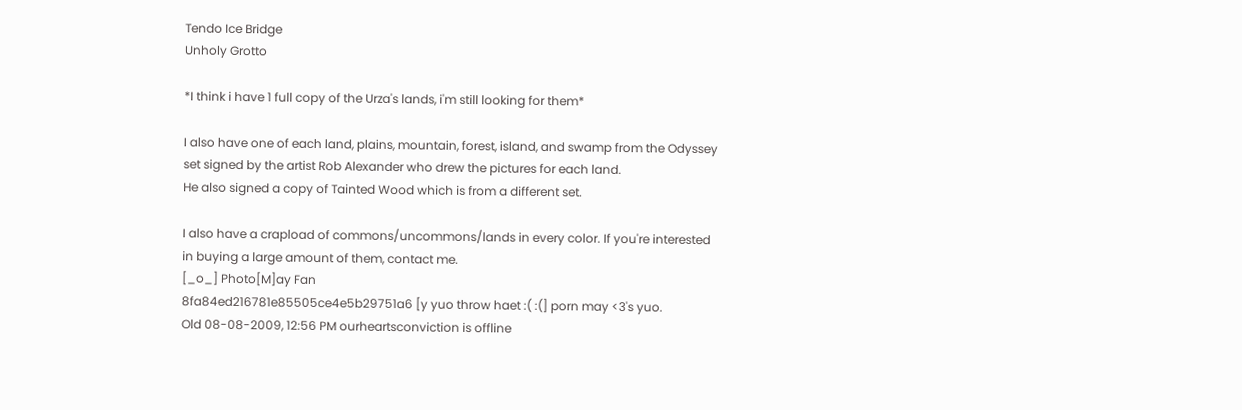Tendo Ice Bridge
Unholy Grotto

*I think i have 1 full copy of the Urza's lands, i'm still looking for them*

I also have one of each land, plains, mountain, forest, island, and swamp from the Odyssey set signed by the artist Rob Alexander who drew the pictures for each land.
He also signed a copy of Tainted Wood which is from a different set.

I also have a crapload of commons/uncommons/lands in every color. If you're interested in buying a large amount of them, contact me.
[_o_] Photo[M]ay Fan
8fa84ed216781e85505ce4e5b29751a6 [y yuo throw haet :( :(] porn may <3's yuo.
Old 08-08-2009, 12:56 PM ourheartsconviction is offline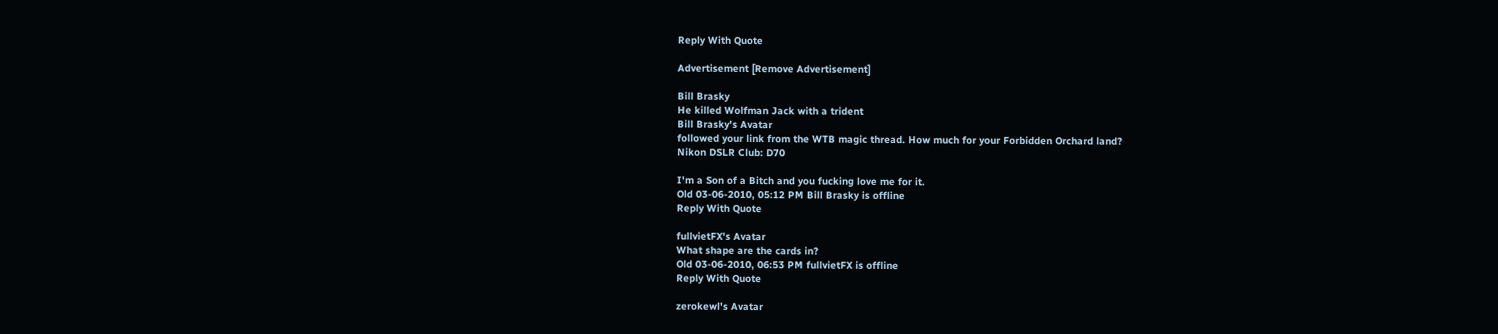Reply With Quote

Advertisement [Remove Advertisement]

Bill Brasky
He killed Wolfman Jack with a trident
Bill Brasky's Avatar
followed your link from the WTB magic thread. How much for your Forbidden Orchard land?
Nikon DSLR Club: D70

I'm a Son of a Bitch and you fucking love me for it.
Old 03-06-2010, 05:12 PM Bill Brasky is offline
Reply With Quote

fullvietFX's Avatar
What shape are the cards in?
Old 03-06-2010, 06:53 PM fullvietFX is offline
Reply With Quote

zerokewl's Avatar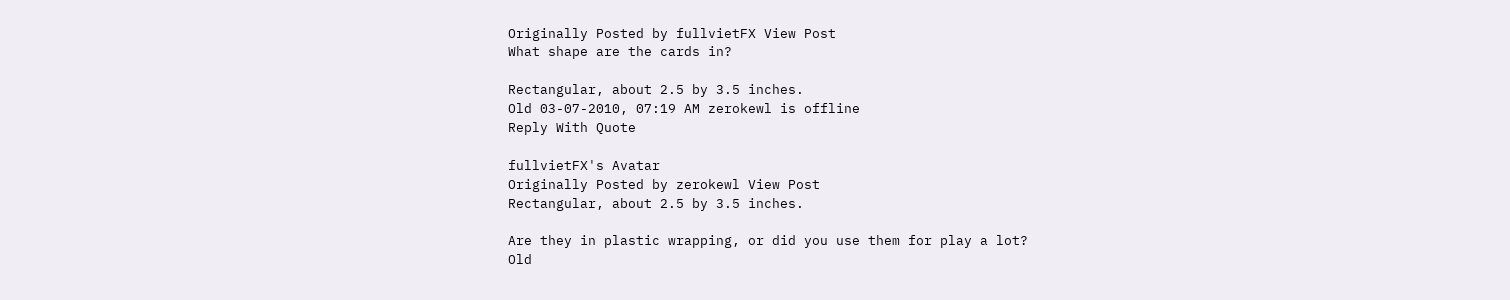Originally Posted by fullvietFX View Post
What shape are the cards in?

Rectangular, about 2.5 by 3.5 inches.
Old 03-07-2010, 07:19 AM zerokewl is offline
Reply With Quote

fullvietFX's Avatar
Originally Posted by zerokewl View Post
Rectangular, about 2.5 by 3.5 inches.

Are they in plastic wrapping, or did you use them for play a lot?
Old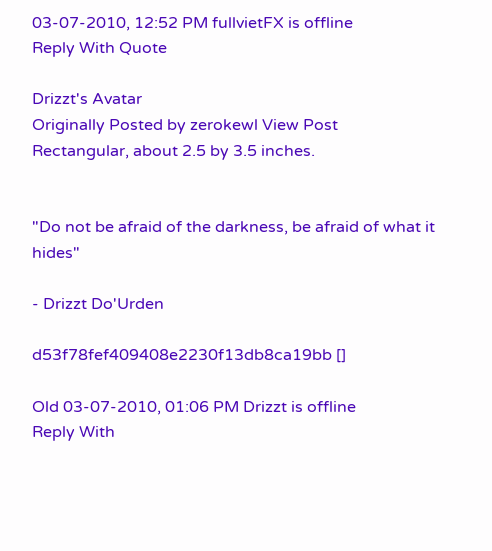03-07-2010, 12:52 PM fullvietFX is offline
Reply With Quote

Drizzt's Avatar
Originally Posted by zerokewl View Post
Rectangular, about 2.5 by 3.5 inches.


"Do not be afraid of the darkness, be afraid of what it hides"

- Drizzt Do'Urden

d53f78fef409408e2230f13db8ca19bb []

Old 03-07-2010, 01:06 PM Drizzt is offline
Reply With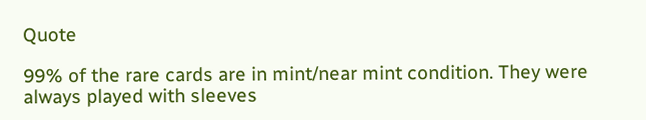Quote

99% of the rare cards are in mint/near mint condition. They were always played with sleeves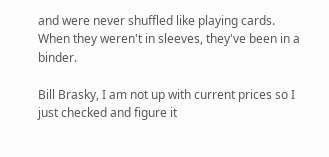and were never shuffled like playing cards. When they weren't in sleeves, they've been in a binder.

Bill Brasky, I am not up with current prices so I just checked and figure it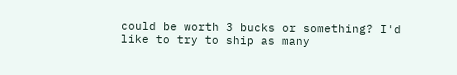could be worth 3 bucks or something? I'd like to try to ship as many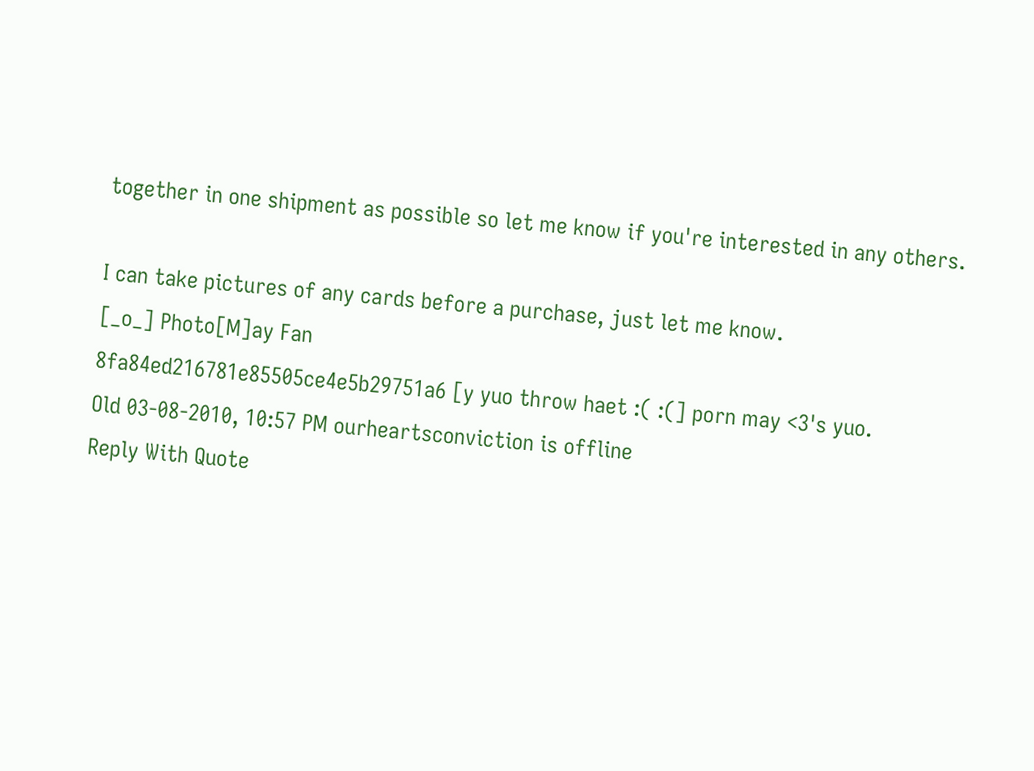together in one shipment as possible so let me know if you're interested in any others.

I can take pictures of any cards before a purchase, just let me know.
[_o_] Photo[M]ay Fan
8fa84ed216781e85505ce4e5b29751a6 [y yuo throw haet :( :(] porn may <3's yuo.
Old 03-08-2010, 10:57 PM ourheartsconviction is offline
Reply With Quote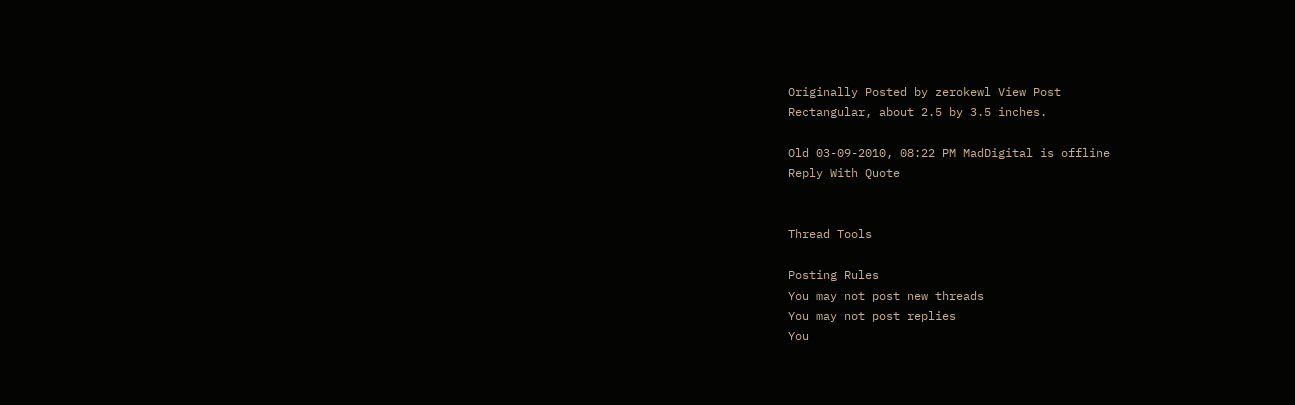Originally Posted by zerokewl View Post
Rectangular, about 2.5 by 3.5 inches.

Old 03-09-2010, 08:22 PM MadDigital is offline
Reply With Quote


Thread Tools

Posting Rules
You may not post new threads
You may not post replies
You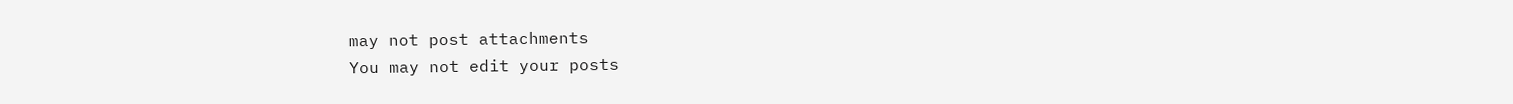may not post attachments
You may not edit your posts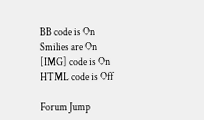BB code is On
Smilies are On
[IMG] code is On
HTML code is Off

Forum Jump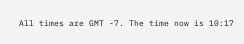All times are GMT -7. The time now is 10:17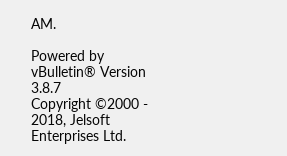AM.

Powered by vBulletin® Version 3.8.7
Copyright ©2000 - 2018, Jelsoft Enterprises Ltd.